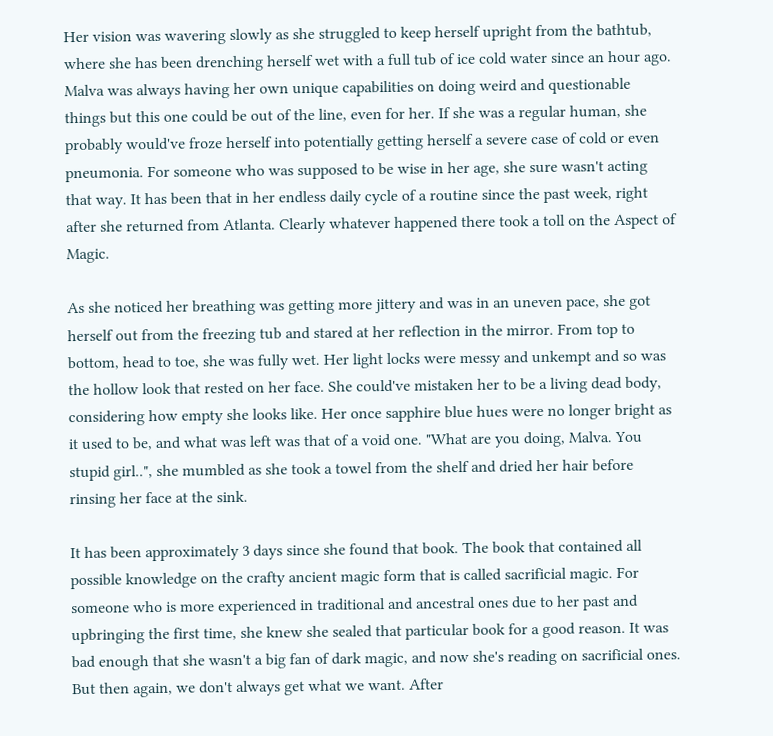Her vision was wavering slowly as she struggled to keep herself upright from the bathtub, where she has been drenching herself wet with a full tub of ice cold water since an hour ago. Malva was always having her own unique capabilities on doing weird and questionable things but this one could be out of the line, even for her. If she was a regular human, she probably would've froze herself into potentially getting herself a severe case of cold or even pneumonia. For someone who was supposed to be wise in her age, she sure wasn't acting that way. It has been that in her endless daily cycle of a routine since the past week, right after she returned from Atlanta. Clearly whatever happened there took a toll on the Aspect of Magic.

As she noticed her breathing was getting more jittery and was in an uneven pace, she got herself out from the freezing tub and stared at her reflection in the mirror. From top to bottom, head to toe, she was fully wet. Her light locks were messy and unkempt and so was the hollow look that rested on her face. She could've mistaken her to be a living dead body, considering how empty she looks like. Her once sapphire blue hues were no longer bright as it used to be, and what was left was that of a void one. "What are you doing, Malva. You stupid girl..", she mumbled as she took a towel from the shelf and dried her hair before rinsing her face at the sink.

It has been approximately 3 days since she found that book. The book that contained all possible knowledge on the crafty ancient magic form that is called sacrificial magic. For someone who is more experienced in traditional and ancestral ones due to her past and upbringing the first time, she knew she sealed that particular book for a good reason. It was bad enough that she wasn't a big fan of dark magic, and now she's reading on sacrificial ones. But then again, we don't always get what we want. After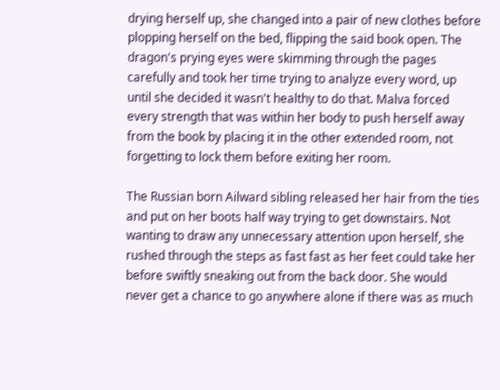drying herself up, she changed into a pair of new clothes before plopping herself on the bed, flipping the said book open. The dragon's prying eyes were skimming through the pages carefully and took her time trying to analyze every word, up until she decided it wasn't healthy to do that. Malva forced every strength that was within her body to push herself away from the book by placing it in the other extended room, not forgetting to lock them before exiting her room.

The Russian born Ailward sibling released her hair from the ties and put on her boots half way trying to get downstairs. Not wanting to draw any unnecessary attention upon herself, she rushed through the steps as fast fast as her feet could take her before swiftly sneaking out from the back door. She would never get a chance to go anywhere alone if there was as much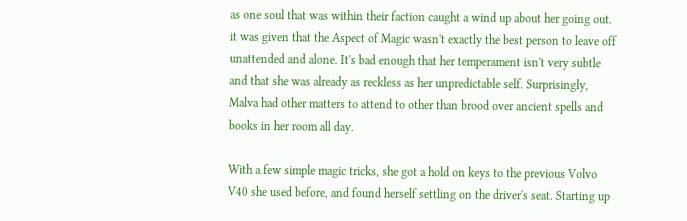as one soul that was within their faction caught a wind up about her going out. it was given that the Aspect of Magic wasn't exactly the best person to leave off unattended and alone. It's bad enough that her temperament isn't very subtle and that she was already as reckless as her unpredictable self. Surprisingly, Malva had other matters to attend to other than brood over ancient spells and books in her room all day.

With a few simple magic tricks, she got a hold on keys to the previous Volvo V40 she used before, and found herself settling on the driver's seat. Starting up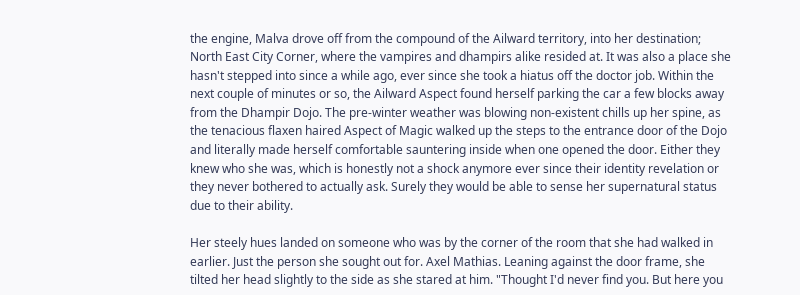the engine, Malva drove off from the compound of the Ailward territory, into her destination; North East City Corner, where the vampires and dhampirs alike resided at. It was also a place she hasn't stepped into since a while ago, ever since she took a hiatus off the doctor job. Within the next couple of minutes or so, the Ailward Aspect found herself parking the car a few blocks away from the Dhampir Dojo. The pre-winter weather was blowing non-existent chills up her spine, as the tenacious flaxen haired Aspect of Magic walked up the steps to the entrance door of the Dojo and literally made herself comfortable sauntering inside when one opened the door. Either they knew who she was, which is honestly not a shock anymore ever since their identity revelation or they never bothered to actually ask. Surely they would be able to sense her supernatural status due to their ability.

Her steely hues landed on someone who was by the corner of the room that she had walked in earlier. Just the person she sought out for. Axel Mathias. Leaning against the door frame, she tilted her head slightly to the side as she stared at him. "Thought I'd never find you. But here you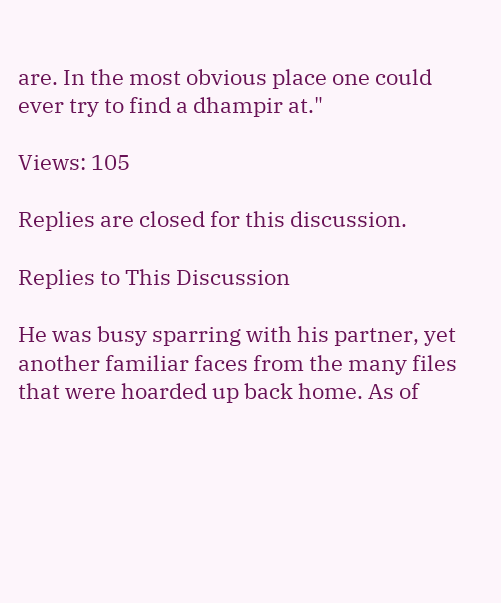are. In the most obvious place one could ever try to find a dhampir at."

Views: 105

Replies are closed for this discussion.

Replies to This Discussion

He was busy sparring with his partner, yet another familiar faces from the many files that were hoarded up back home. As of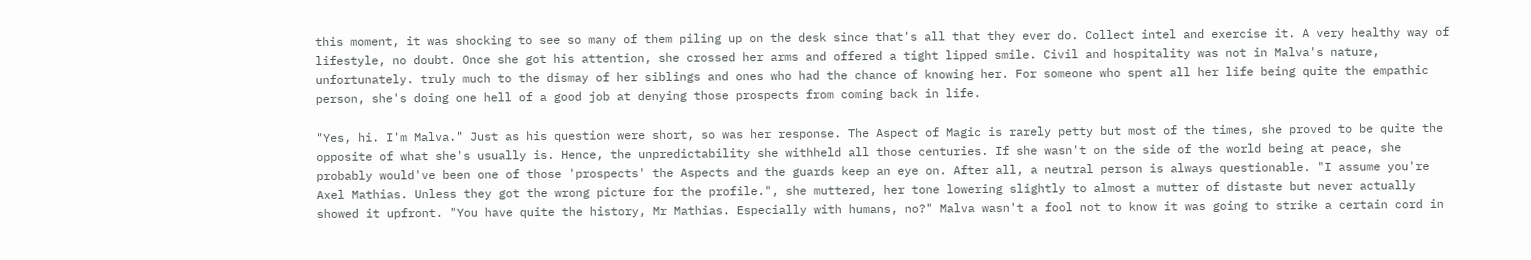this moment, it was shocking to see so many of them piling up on the desk since that's all that they ever do. Collect intel and exercise it. A very healthy way of lifestyle, no doubt. Once she got his attention, she crossed her arms and offered a tight lipped smile. Civil and hospitality was not in Malva's nature, unfortunately. truly much to the dismay of her siblings and ones who had the chance of knowing her. For someone who spent all her life being quite the empathic person, she's doing one hell of a good job at denying those prospects from coming back in life.

"Yes, hi. I'm Malva." Just as his question were short, so was her response. The Aspect of Magic is rarely petty but most of the times, she proved to be quite the opposite of what she's usually is. Hence, the unpredictability she withheld all those centuries. If she wasn't on the side of the world being at peace, she probably would've been one of those 'prospects' the Aspects and the guards keep an eye on. After all, a neutral person is always questionable. "I assume you're Axel Mathias. Unless they got the wrong picture for the profile.", she muttered, her tone lowering slightly to almost a mutter of distaste but never actually showed it upfront. "You have quite the history, Mr Mathias. Especially with humans, no?" Malva wasn't a fool not to know it was going to strike a certain cord in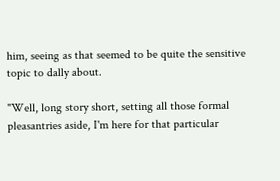him, seeing as that seemed to be quite the sensitive topic to dally about.

"Well, long story short, setting all those formal pleasantries aside, I'm here for that particular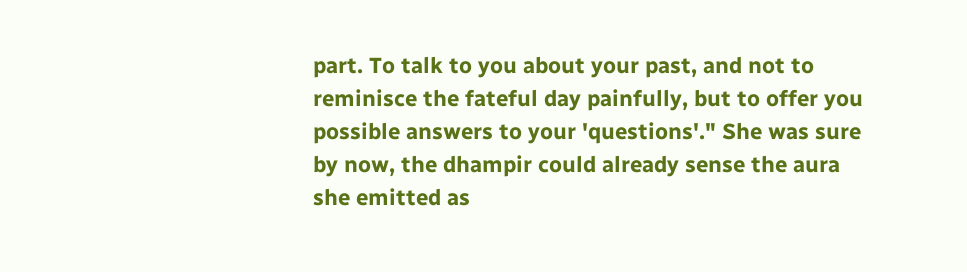part. To talk to you about your past, and not to reminisce the fateful day painfully, but to offer you possible answers to your 'questions'." She was sure by now, the dhampir could already sense the aura she emitted as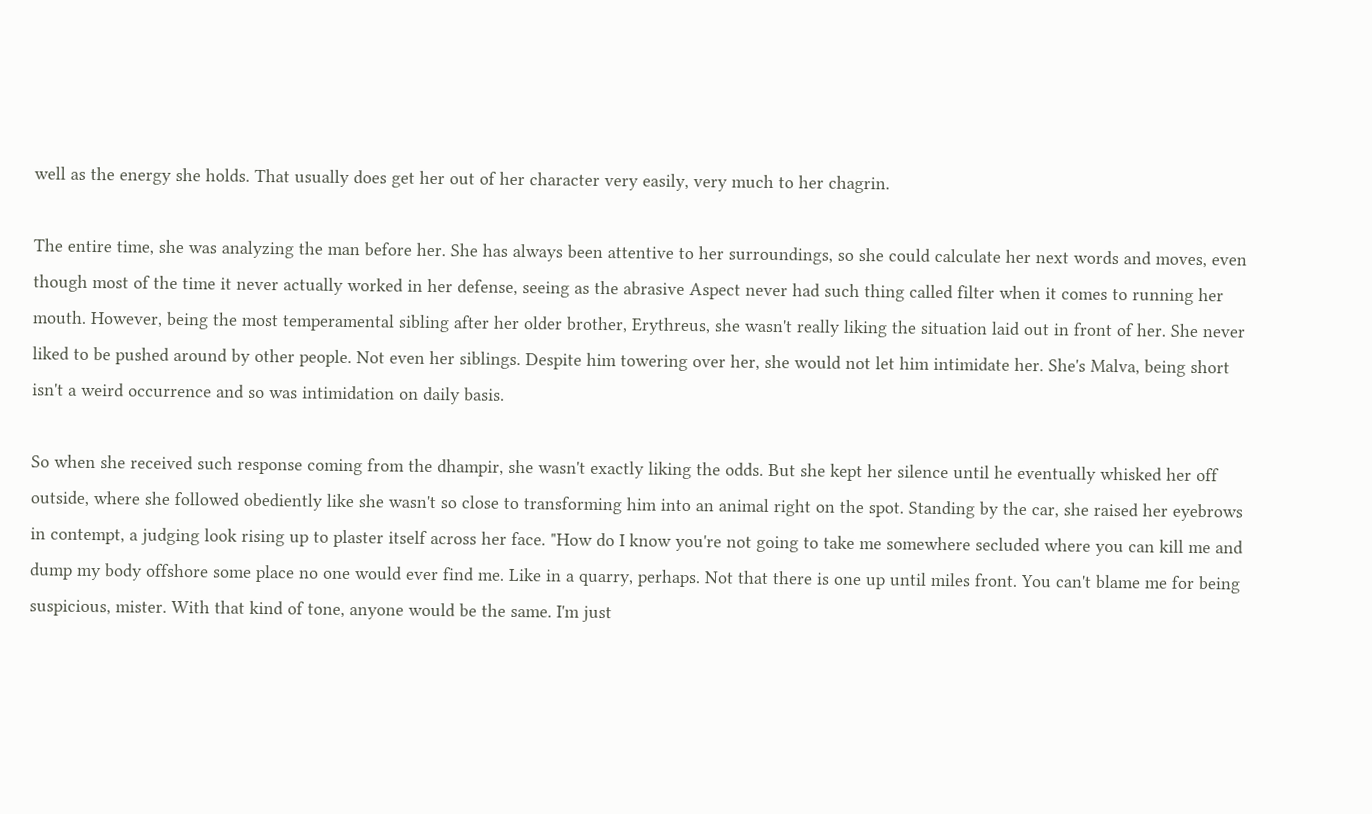well as the energy she holds. That usually does get her out of her character very easily, very much to her chagrin.

The entire time, she was analyzing the man before her. She has always been attentive to her surroundings, so she could calculate her next words and moves, even though most of the time it never actually worked in her defense, seeing as the abrasive Aspect never had such thing called filter when it comes to running her mouth. However, being the most temperamental sibling after her older brother, Erythreus, she wasn't really liking the situation laid out in front of her. She never liked to be pushed around by other people. Not even her siblings. Despite him towering over her, she would not let him intimidate her. She's Malva, being short isn't a weird occurrence and so was intimidation on daily basis.

So when she received such response coming from the dhampir, she wasn't exactly liking the odds. But she kept her silence until he eventually whisked her off outside, where she followed obediently like she wasn't so close to transforming him into an animal right on the spot. Standing by the car, she raised her eyebrows in contempt, a judging look rising up to plaster itself across her face. "How do I know you're not going to take me somewhere secluded where you can kill me and dump my body offshore some place no one would ever find me. Like in a quarry, perhaps. Not that there is one up until miles front. You can't blame me for being suspicious, mister. With that kind of tone, anyone would be the same. I'm just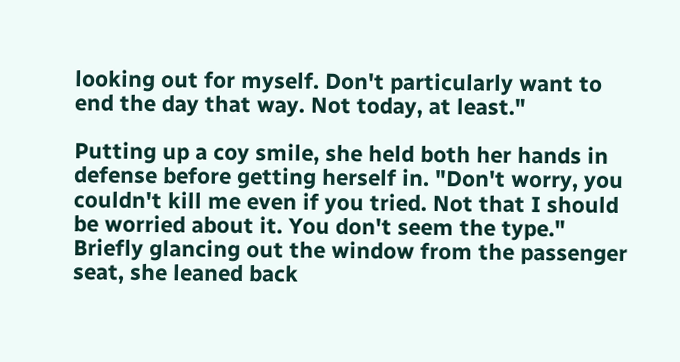looking out for myself. Don't particularly want to end the day that way. Not today, at least."

Putting up a coy smile, she held both her hands in defense before getting herself in. "Don't worry, you couldn't kill me even if you tried. Not that I should be worried about it. You don't seem the type." Briefly glancing out the window from the passenger seat, she leaned back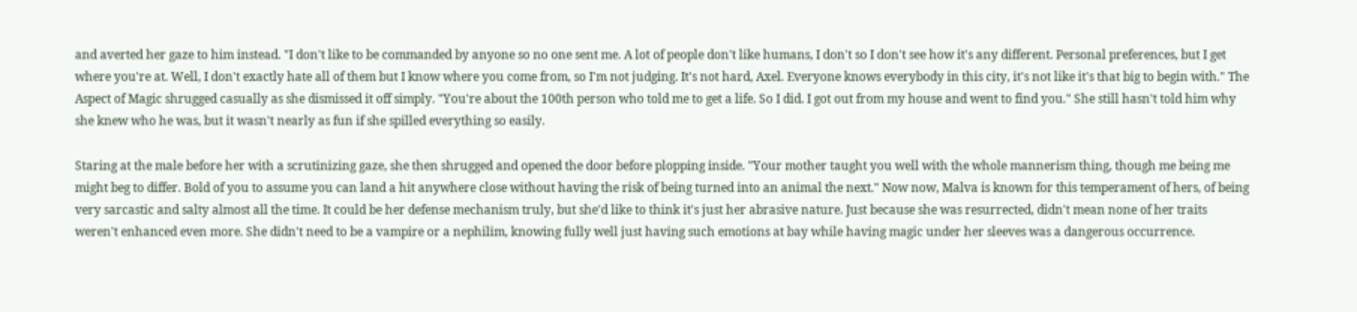and averted her gaze to him instead. "I don't like to be commanded by anyone so no one sent me. A lot of people don't like humans, I don't so I don't see how it's any different. Personal preferences, but I get where you're at. Well, I don't exactly hate all of them but I know where you come from, so I'm not judging. It's not hard, Axel. Everyone knows everybody in this city, it's not like it's that big to begin with." The Aspect of Magic shrugged casually as she dismissed it off simply. "You're about the 100th person who told me to get a life. So I did. I got out from my house and went to find you." She still hasn't told him why she knew who he was, but it wasn't nearly as fun if she spilled everything so easily.

Staring at the male before her with a scrutinizing gaze, she then shrugged and opened the door before plopping inside. "Your mother taught you well with the whole mannerism thing, though me being me might beg to differ. Bold of you to assume you can land a hit anywhere close without having the risk of being turned into an animal the next." Now now, Malva is known for this temperament of hers, of being very sarcastic and salty almost all the time. It could be her defense mechanism truly, but she'd like to think it's just her abrasive nature. Just because she was resurrected, didn't mean none of her traits weren't enhanced even more. She didn't need to be a vampire or a nephilim, knowing fully well just having such emotions at bay while having magic under her sleeves was a dangerous occurrence.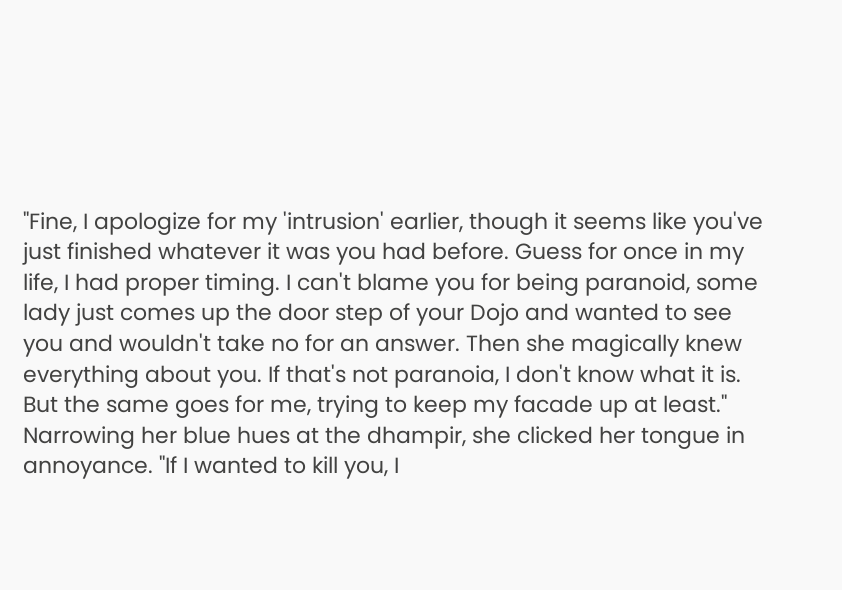"Fine, I apologize for my 'intrusion' earlier, though it seems like you've just finished whatever it was you had before. Guess for once in my life, I had proper timing. I can't blame you for being paranoid, some lady just comes up the door step of your Dojo and wanted to see you and wouldn't take no for an answer. Then she magically knew everything about you. If that's not paranoia, I don't know what it is. But the same goes for me, trying to keep my facade up at least." Narrowing her blue hues at the dhampir, she clicked her tongue in annoyance. "If I wanted to kill you, I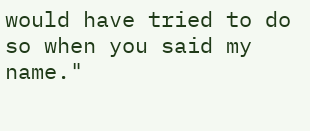would have tried to do so when you said my name."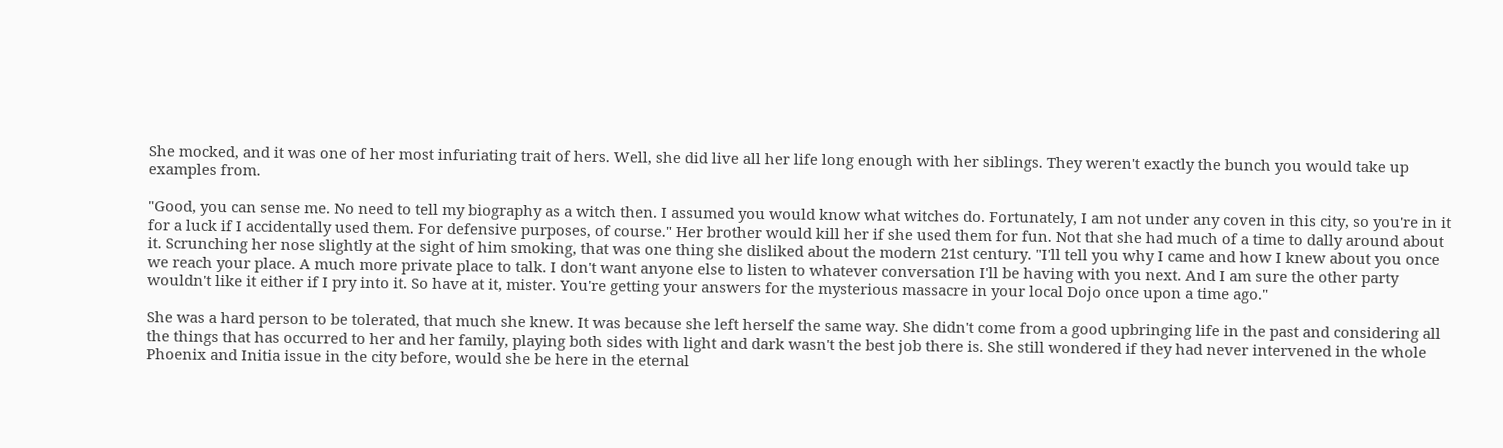She mocked, and it was one of her most infuriating trait of hers. Well, she did live all her life long enough with her siblings. They weren't exactly the bunch you would take up examples from.

"Good, you can sense me. No need to tell my biography as a witch then. I assumed you would know what witches do. Fortunately, I am not under any coven in this city, so you're in it for a luck if I accidentally used them. For defensive purposes, of course." Her brother would kill her if she used them for fun. Not that she had much of a time to dally around about it. Scrunching her nose slightly at the sight of him smoking, that was one thing she disliked about the modern 21st century. "I'll tell you why I came and how I knew about you once we reach your place. A much more private place to talk. I don't want anyone else to listen to whatever conversation I'll be having with you next. And I am sure the other party wouldn't like it either if I pry into it. So have at it, mister. You're getting your answers for the mysterious massacre in your local Dojo once upon a time ago."

She was a hard person to be tolerated, that much she knew. It was because she left herself the same way. She didn't come from a good upbringing life in the past and considering all the things that has occurred to her and her family, playing both sides with light and dark wasn't the best job there is. She still wondered if they had never intervened in the whole Phoenix and Initia issue in the city before, would she be here in the eternal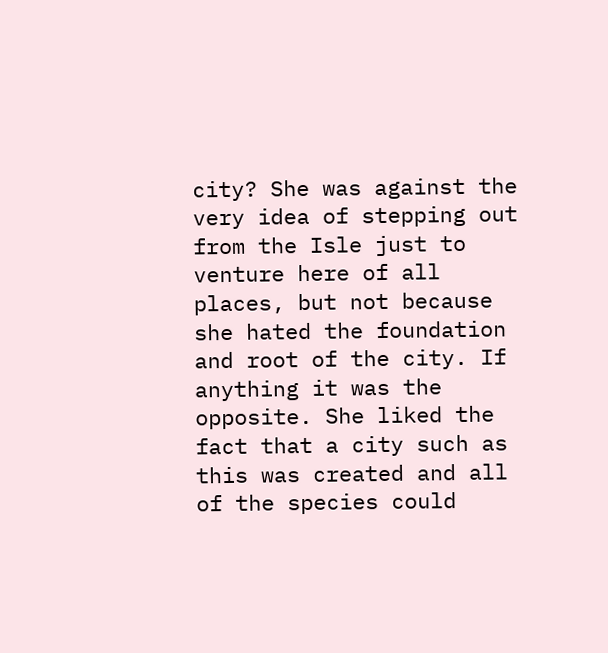city? She was against the very idea of stepping out from the Isle just to venture here of all places, but not because she hated the foundation and root of the city. If anything it was the opposite. She liked the fact that a city such as this was created and all of the species could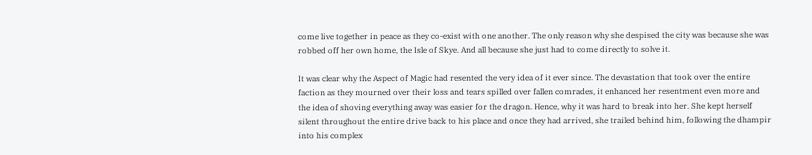come live together in peace as they co-exist with one another. The only reason why she despised the city was because she was robbed off her own home, the Isle of Skye. And all because she just had to come directly to solve it.

It was clear why the Aspect of Magic had resented the very idea of it ever since. The devastation that took over the entire faction as they mourned over their loss and tears spilled over fallen comrades, it enhanced her resentment even more and the idea of shoving everything away was easier for the dragon. Hence, why it was hard to break into her. She kept herself silent throughout the entire drive back to his place and once they had arrived, she trailed behind him, following the dhampir into his complex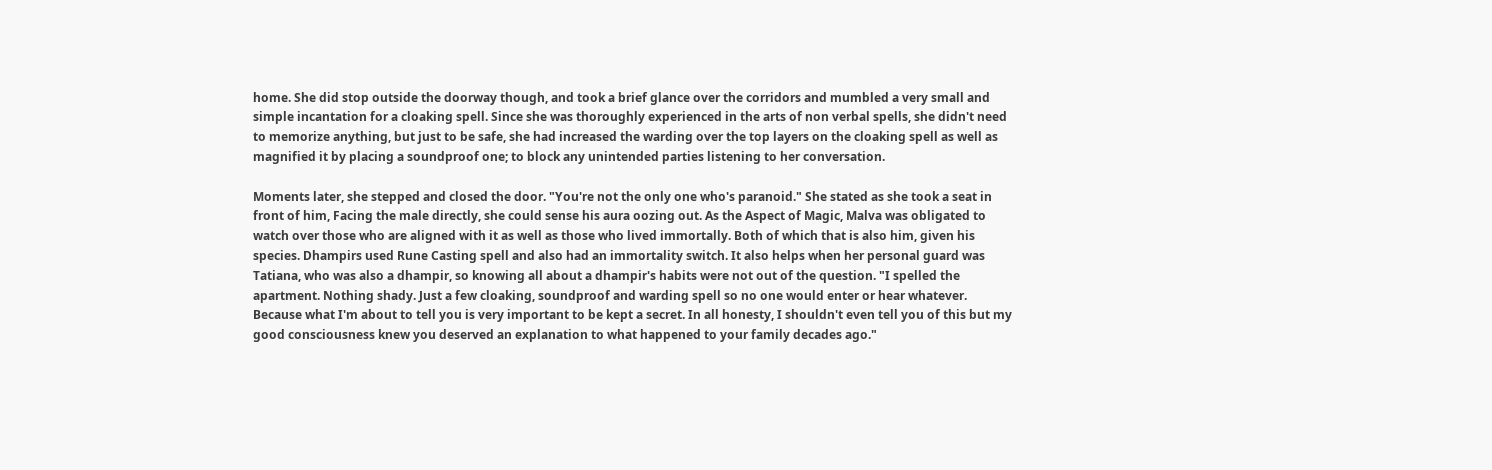home. She did stop outside the doorway though, and took a brief glance over the corridors and mumbled a very small and simple incantation for a cloaking spell. Since she was thoroughly experienced in the arts of non verbal spells, she didn't need to memorize anything, but just to be safe, she had increased the warding over the top layers on the cloaking spell as well as magnified it by placing a soundproof one; to block any unintended parties listening to her conversation.

Moments later, she stepped and closed the door. "You're not the only one who's paranoid." She stated as she took a seat in front of him, Facing the male directly, she could sense his aura oozing out. As the Aspect of Magic, Malva was obligated to watch over those who are aligned with it as well as those who lived immortally. Both of which that is also him, given his species. Dhampirs used Rune Casting spell and also had an immortality switch. It also helps when her personal guard was Tatiana, who was also a dhampir, so knowing all about a dhampir's habits were not out of the question. "I spelled the apartment. Nothing shady. Just a few cloaking, soundproof and warding spell so no one would enter or hear whatever. Because what I'm about to tell you is very important to be kept a secret. In all honesty, I shouldn't even tell you of this but my good consciousness knew you deserved an explanation to what happened to your family decades ago."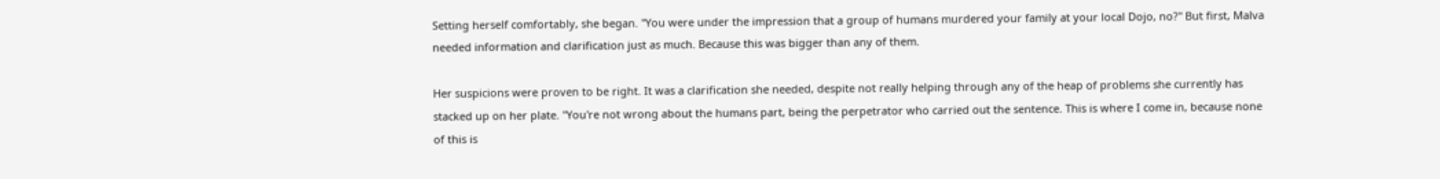Setting herself comfortably, she began. "You were under the impression that a group of humans murdered your family at your local Dojo, no?" But first, Malva needed information and clarification just as much. Because this was bigger than any of them.

Her suspicions were proven to be right. It was a clarification she needed, despite not really helping through any of the heap of problems she currently has stacked up on her plate. "You're not wrong about the humans part, being the perpetrator who carried out the sentence. This is where I come in, because none of this is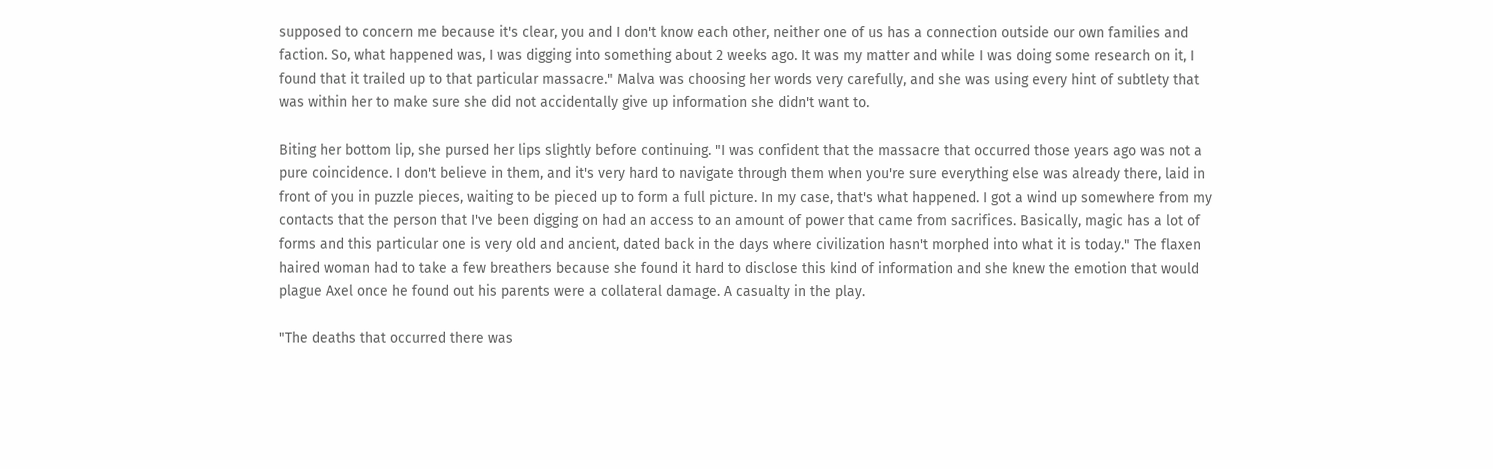supposed to concern me because it's clear, you and I don't know each other, neither one of us has a connection outside our own families and faction. So, what happened was, I was digging into something about 2 weeks ago. It was my matter and while I was doing some research on it, I found that it trailed up to that particular massacre." Malva was choosing her words very carefully, and she was using every hint of subtlety that was within her to make sure she did not accidentally give up information she didn't want to.

Biting her bottom lip, she pursed her lips slightly before continuing. "I was confident that the massacre that occurred those years ago was not a pure coincidence. I don't believe in them, and it's very hard to navigate through them when you're sure everything else was already there, laid in front of you in puzzle pieces, waiting to be pieced up to form a full picture. In my case, that's what happened. I got a wind up somewhere from my contacts that the person that I've been digging on had an access to an amount of power that came from sacrifices. Basically, magic has a lot of forms and this particular one is very old and ancient, dated back in the days where civilization hasn't morphed into what it is today." The flaxen haired woman had to take a few breathers because she found it hard to disclose this kind of information and she knew the emotion that would plague Axel once he found out his parents were a collateral damage. A casualty in the play.

"The deaths that occurred there was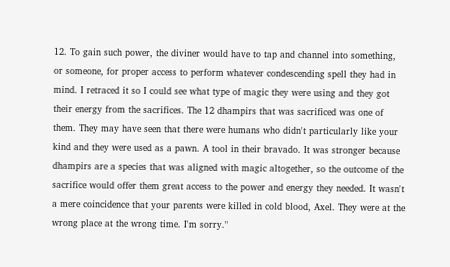12. To gain such power, the diviner would have to tap and channel into something, or someone, for proper access to perform whatever condescending spell they had in mind. I retraced it so I could see what type of magic they were using and they got their energy from the sacrifices. The 12 dhampirs that was sacrificed was one of them. They may have seen that there were humans who didn't particularly like your kind and they were used as a pawn. A tool in their bravado. It was stronger because dhampirs are a species that was aligned with magic altogether, so the outcome of the sacrifice would offer them great access to the power and energy they needed. It wasn't a mere coincidence that your parents were killed in cold blood, Axel. They were at the wrong place at the wrong time. I'm sorry."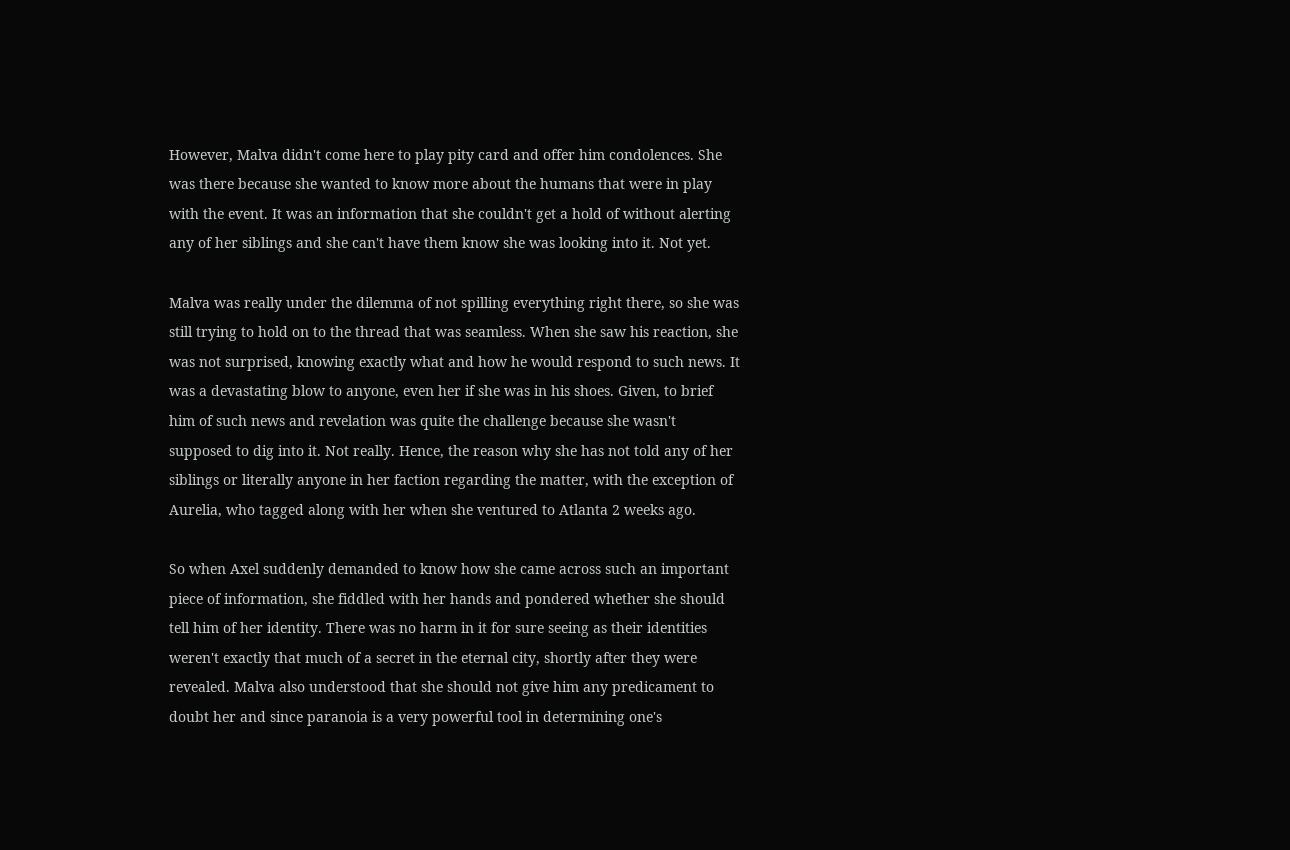However, Malva didn't come here to play pity card and offer him condolences. She was there because she wanted to know more about the humans that were in play with the event. It was an information that she couldn't get a hold of without alerting any of her siblings and she can't have them know she was looking into it. Not yet.

Malva was really under the dilemma of not spilling everything right there, so she was still trying to hold on to the thread that was seamless. When she saw his reaction, she was not surprised, knowing exactly what and how he would respond to such news. It was a devastating blow to anyone, even her if she was in his shoes. Given, to brief him of such news and revelation was quite the challenge because she wasn't supposed to dig into it. Not really. Hence, the reason why she has not told any of her siblings or literally anyone in her faction regarding the matter, with the exception of Aurelia, who tagged along with her when she ventured to Atlanta 2 weeks ago.

So when Axel suddenly demanded to know how she came across such an important piece of information, she fiddled with her hands and pondered whether she should tell him of her identity. There was no harm in it for sure seeing as their identities weren't exactly that much of a secret in the eternal city, shortly after they were revealed. Malva also understood that she should not give him any predicament to doubt her and since paranoia is a very powerful tool in determining one's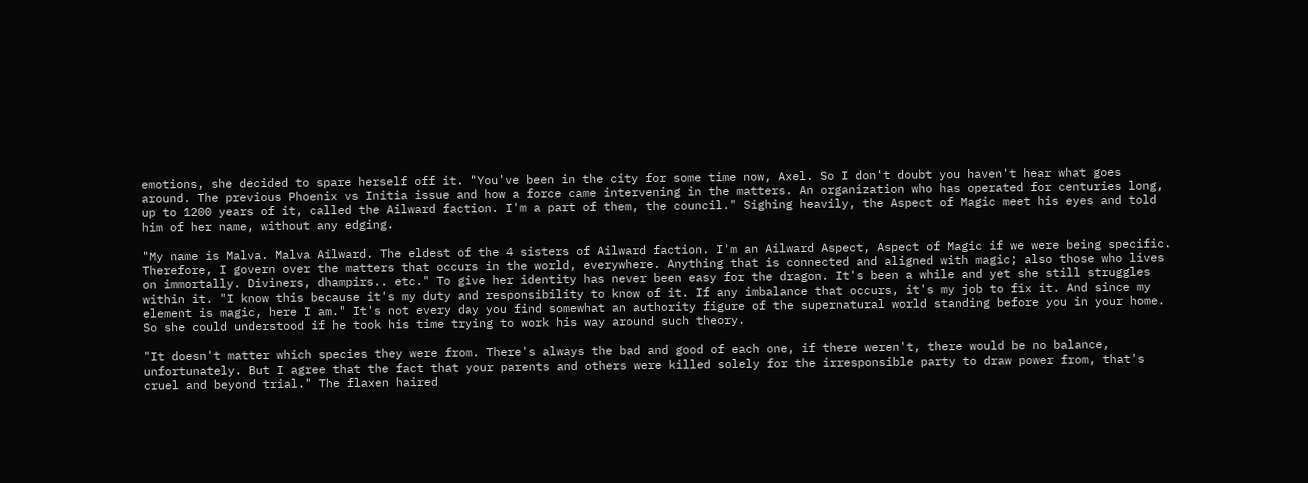emotions, she decided to spare herself off it. "You've been in the city for some time now, Axel. So I don't doubt you haven't hear what goes around. The previous Phoenix vs Initia issue and how a force came intervening in the matters. An organization who has operated for centuries long, up to 1200 years of it, called the Ailward faction. I'm a part of them, the council." Sighing heavily, the Aspect of Magic meet his eyes and told him of her name, without any edging.

"My name is Malva. Malva Ailward. The eldest of the 4 sisters of Ailward faction. I'm an Ailward Aspect, Aspect of Magic if we were being specific. Therefore, I govern over the matters that occurs in the world, everywhere. Anything that is connected and aligned with magic; also those who lives on immortally. Diviners, dhampirs.. etc." To give her identity has never been easy for the dragon. It's been a while and yet she still struggles within it. "I know this because it's my duty and responsibility to know of it. If any imbalance that occurs, it's my job to fix it. And since my element is magic, here I am." It's not every day you find somewhat an authority figure of the supernatural world standing before you in your home. So she could understood if he took his time trying to work his way around such theory.

"It doesn't matter which species they were from. There's always the bad and good of each one, if there weren't, there would be no balance, unfortunately. But I agree that the fact that your parents and others were killed solely for the irresponsible party to draw power from, that's cruel and beyond trial." The flaxen haired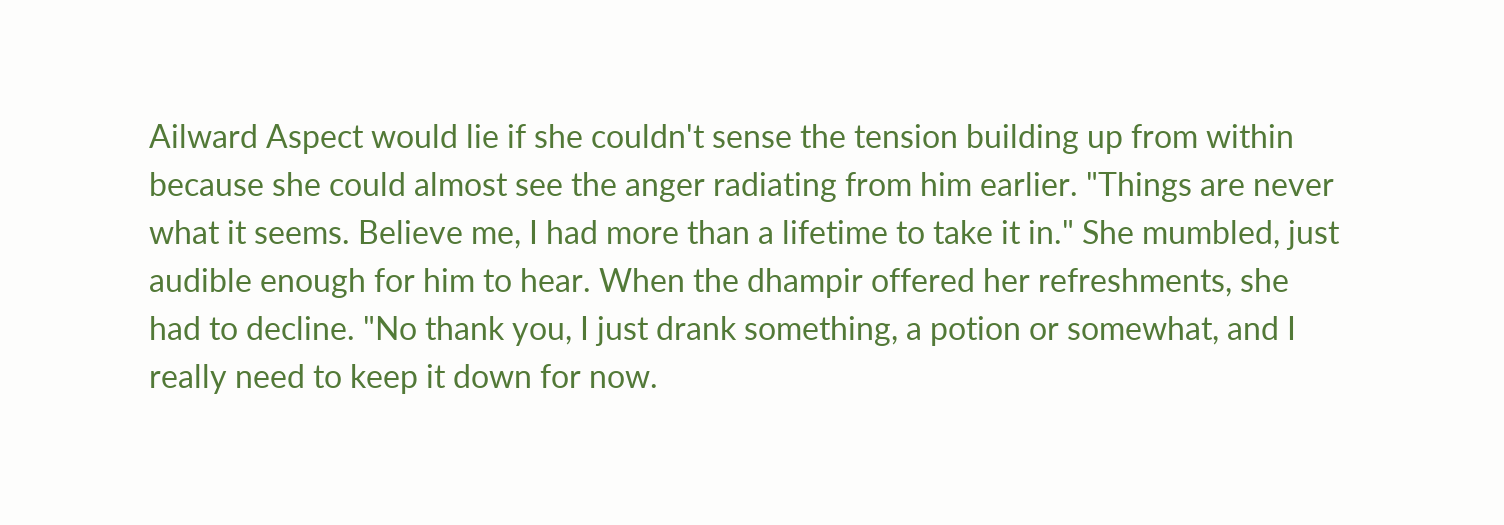Ailward Aspect would lie if she couldn't sense the tension building up from within because she could almost see the anger radiating from him earlier. "Things are never what it seems. Believe me, I had more than a lifetime to take it in." She mumbled, just audible enough for him to hear. When the dhampir offered her refreshments, she had to decline. "No thank you, I just drank something, a potion or somewhat, and I really need to keep it down for now.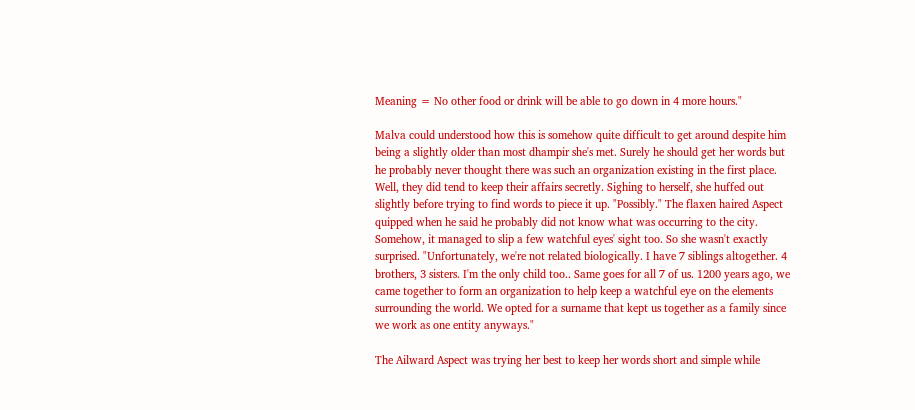Meaning = No other food or drink will be able to go down in 4 more hours."

Malva could understood how this is somehow quite difficult to get around despite him being a slightly older than most dhampir she's met. Surely he should get her words but he probably never thought there was such an organization existing in the first place. Well, they did tend to keep their affairs secretly. Sighing to herself, she huffed out slightly before trying to find words to piece it up. "Possibly." The flaxen haired Aspect quipped when he said he probably did not know what was occurring to the city. Somehow, it managed to slip a few watchful eyes' sight too. So she wasn't exactly surprised. "Unfortunately, we're not related biologically. I have 7 siblings altogether. 4 brothers, 3 sisters. I'm the only child too.. Same goes for all 7 of us. 1200 years ago, we came together to form an organization to help keep a watchful eye on the elements surrounding the world. We opted for a surname that kept us together as a family since we work as one entity anyways."

The Ailward Aspect was trying her best to keep her words short and simple while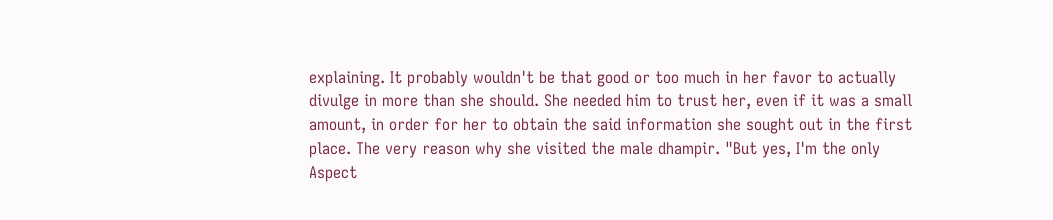explaining. It probably wouldn't be that good or too much in her favor to actually divulge in more than she should. She needed him to trust her, even if it was a small amount, in order for her to obtain the said information she sought out in the first place. The very reason why she visited the male dhampir. "But yes, I'm the only Aspect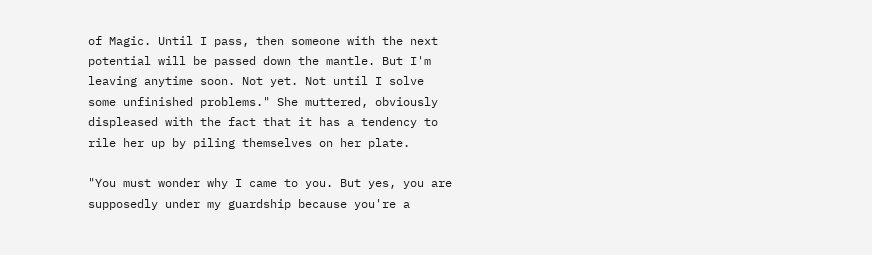of Magic. Until I pass, then someone with the next potential will be passed down the mantle. But I'm leaving anytime soon. Not yet. Not until I solve some unfinished problems." She muttered, obviously displeased with the fact that it has a tendency to rile her up by piling themselves on her plate.

"You must wonder why I came to you. But yes, you are supposedly under my guardship because you're a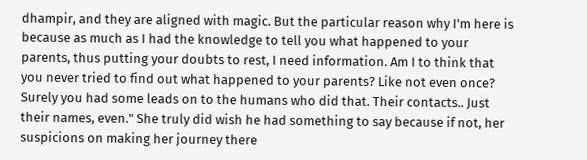dhampir, and they are aligned with magic. But the particular reason why I'm here is because as much as I had the knowledge to tell you what happened to your parents, thus putting your doubts to rest, I need information. Am I to think that you never tried to find out what happened to your parents? Like not even once? Surely you had some leads on to the humans who did that. Their contacts.. Just their names, even." She truly did wish he had something to say because if not, her suspicions on making her journey there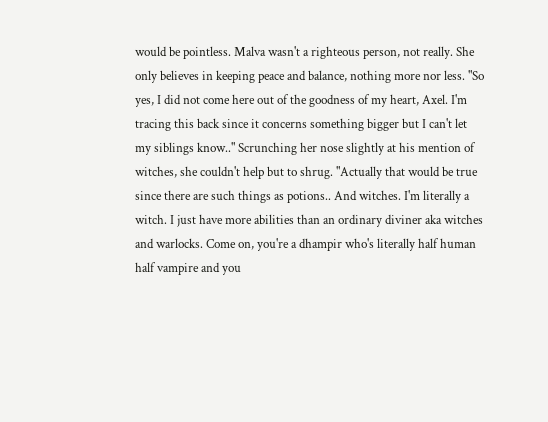would be pointless. Malva wasn't a righteous person, not really. She only believes in keeping peace and balance, nothing more nor less. "So yes, I did not come here out of the goodness of my heart, Axel. I'm tracing this back since it concerns something bigger but I can't let my siblings know.." Scrunching her nose slightly at his mention of witches, she couldn't help but to shrug. "Actually that would be true since there are such things as potions.. And witches. I'm literally a witch. I just have more abilities than an ordinary diviner aka witches and warlocks. Come on, you're a dhampir who's literally half human half vampire and you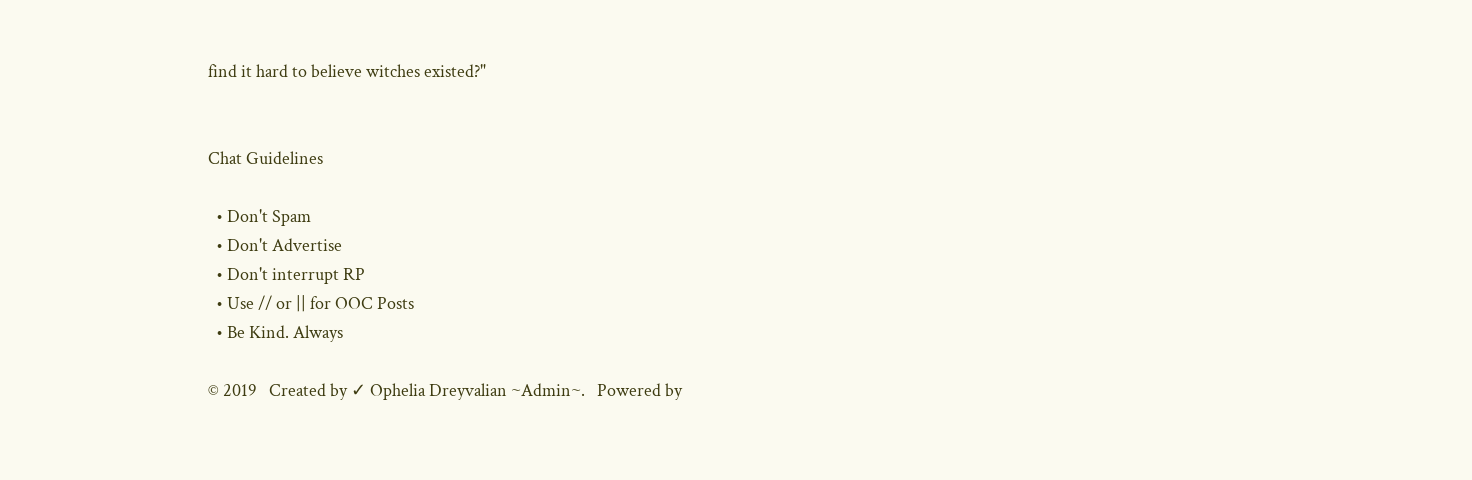find it hard to believe witches existed?"


Chat Guidelines

  • Don't Spam
  • Don't Advertise
  • Don't interrupt RP
  • Use // or || for OOC Posts
  • Be Kind. Always

© 2019   Created by ✓ Ophelia Dreyvalian ~Admin~.   Powered by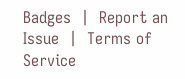Badges  |  Report an Issue  |  Terms of Service